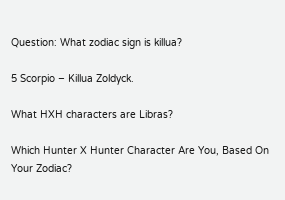Question: What zodiac sign is killua?

5 Scorpio – Killua Zoldyck.

What HXH characters are Libras?

Which Hunter X Hunter Character Are You, Based On Your Zodiac?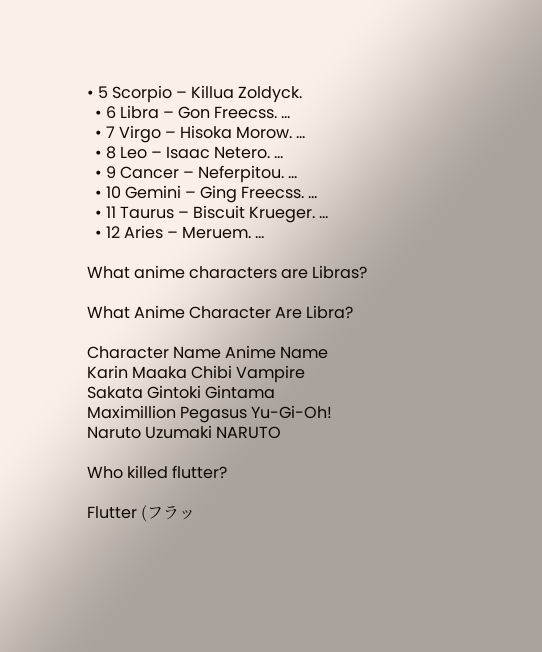• 5 Scorpio – Killua Zoldyck.
  • 6 Libra – Gon Freecss. …
  • 7 Virgo – Hisoka Morow. …
  • 8 Leo – Isaac Netero. …
  • 9 Cancer – Neferpitou. …
  • 10 Gemini – Ging Freecss. …
  • 11 Taurus – Biscuit Krueger. …
  • 12 Aries – Meruem. …

What anime characters are Libras?

What Anime Character Are Libra?

Character Name Anime Name
Karin Maaka Chibi Vampire
Sakata Gintoki Gintama
Maximillion Pegasus Yu-Gi-Oh!
Naruto Uzumaki NARUTO

Who killed flutter?

Flutter (フラッ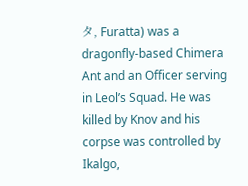タ, Furatta) was a dragonfly-based Chimera Ant and an Officer serving in Leol’s Squad. He was killed by Knov and his corpse was controlled by Ikalgo,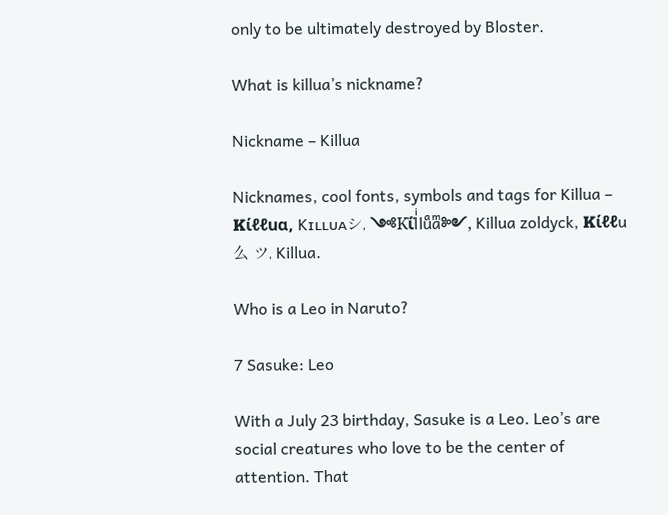only to be ultimately destroyed by Bloster.

What is killua’s nickname?

Nickname – Killua

Nicknames, cool fonts, symbols and tags for Killua – Ꮶίℓℓuα, Kɪʟʟᴜᴀシ, ༺Kΐlͥluͣaͫ༻, Killua zoldyck, Ꮶίℓℓu么 ツ, Killua.

Who is a Leo in Naruto?

7 Sasuke: Leo

With a July 23 birthday, Sasuke is a Leo. Leo’s are social creatures who love to be the center of attention. That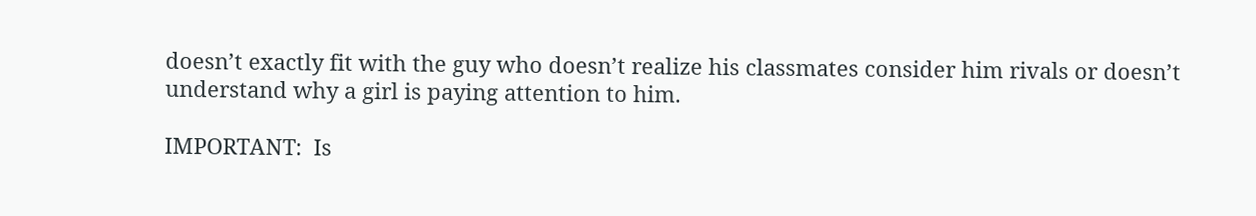doesn’t exactly fit with the guy who doesn’t realize his classmates consider him rivals or doesn’t understand why a girl is paying attention to him.

IMPORTANT:  Is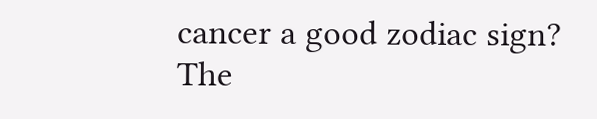cancer a good zodiac sign?
The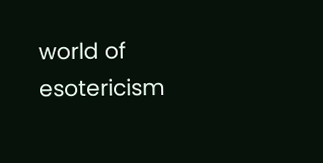world of esotericism